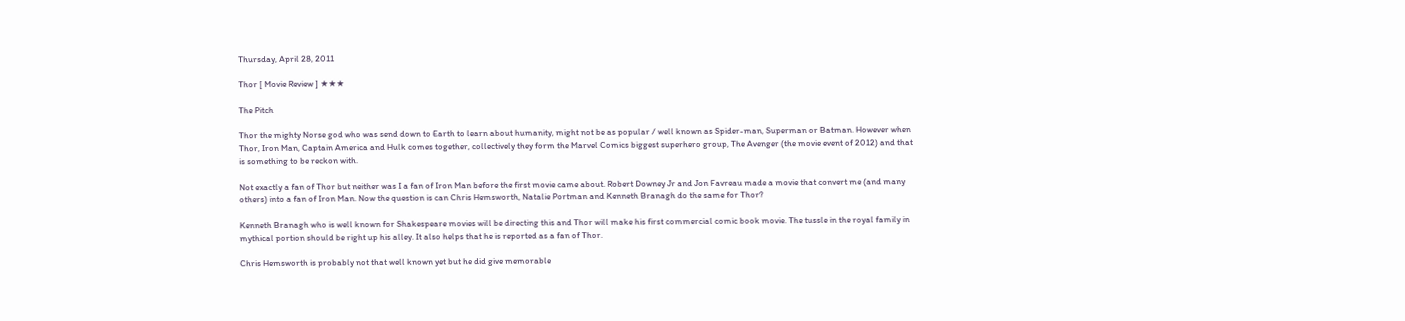Thursday, April 28, 2011

Thor [ Movie Review ] ★★★

The Pitch

Thor the mighty Norse god who was send down to Earth to learn about humanity, might not be as popular / well known as Spider-man, Superman or Batman. However when Thor, Iron Man, Captain America and Hulk comes together, collectively they form the Marvel Comics biggest superhero group, The Avenger (the movie event of 2012) and that is something to be reckon with.

Not exactly a fan of Thor but neither was I a fan of Iron Man before the first movie came about. Robert Downey Jr and Jon Favreau made a movie that convert me (and many others) into a fan of Iron Man. Now the question is can Chris Hemsworth, Natalie Portman and Kenneth Branagh do the same for Thor?

Kenneth Branagh who is well known for Shakespeare movies will be directing this and Thor will make his first commercial comic book movie. The tussle in the royal family in mythical portion should be right up his alley. It also helps that he is reported as a fan of Thor.

Chris Hemsworth is probably not that well known yet but he did give memorable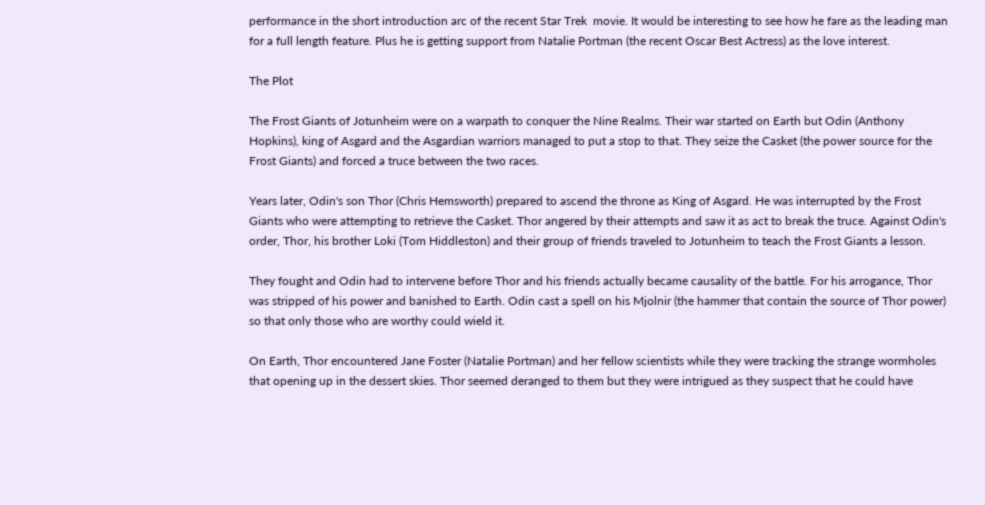performance in the short introduction arc of the recent Star Trek  movie. It would be interesting to see how he fare as the leading man for a full length feature. Plus he is getting support from Natalie Portman (the recent Oscar Best Actress) as the love interest.

The Plot

The Frost Giants of Jotunheim were on a warpath to conquer the Nine Realms. Their war started on Earth but Odin (Anthony Hopkins), king of Asgard and the Asgardian warriors managed to put a stop to that. They seize the Casket (the power source for the Frost Giants) and forced a truce between the two races.

Years later, Odin's son Thor (Chris Hemsworth) prepared to ascend the throne as King of Asgard. He was interrupted by the Frost Giants who were attempting to retrieve the Casket. Thor angered by their attempts and saw it as act to break the truce. Against Odin's order, Thor, his brother Loki (Tom Hiddleston) and their group of friends traveled to Jotunheim to teach the Frost Giants a lesson.

They fought and Odin had to intervene before Thor and his friends actually became causality of the battle. For his arrogance, Thor was stripped of his power and banished to Earth. Odin cast a spell on his Mjolnir (the hammer that contain the source of Thor power) so that only those who are worthy could wield it.

On Earth, Thor encountered Jane Foster (Natalie Portman) and her fellow scientists while they were tracking the strange wormholes that opening up in the dessert skies. Thor seemed deranged to them but they were intrigued as they suspect that he could have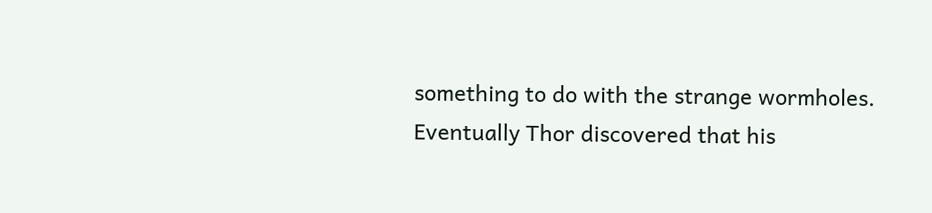something to do with the strange wormholes. Eventually Thor discovered that his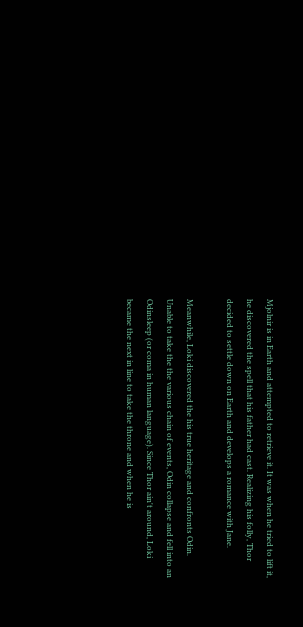Mjolnir is in Earth and attempted to retrieve it. It was when he tried to lift it, he discovered the spell that his father had cast. Realizing his folly, Thor decided to settle down on Earth and develops a romance with Jane.

Meanwhile, Loki discovered the his true heritage and confronts Odin. Unable to take the the various chain of events, Odin collapse and fell into an Odinsleep (or coma in human language). Since Thor ain't around, Loki became the next in line to take the throne and when he is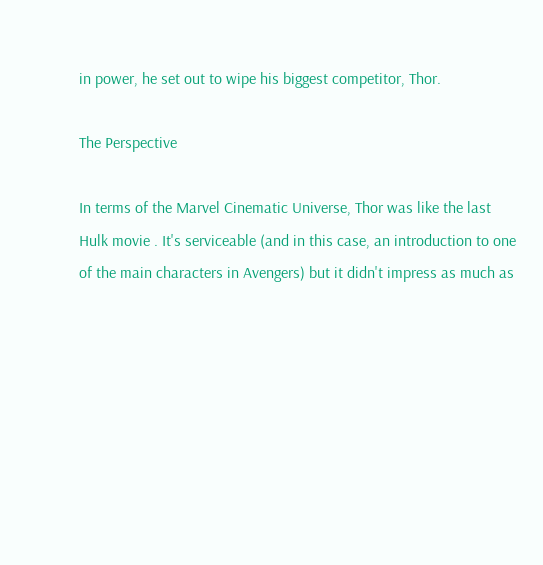in power, he set out to wipe his biggest competitor, Thor.

The Perspective

In terms of the Marvel Cinematic Universe, Thor was like the last Hulk movie . It's serviceable (and in this case, an introduction to one of the main characters in Avengers) but it didn't impress as much as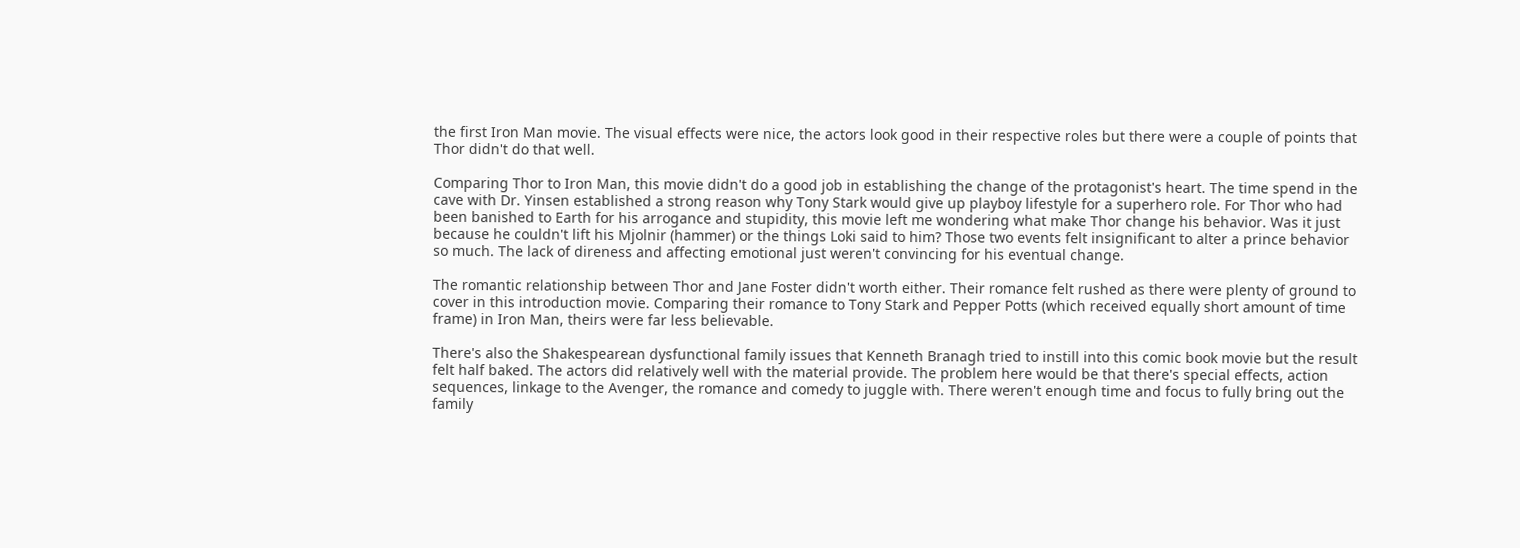the first Iron Man movie. The visual effects were nice, the actors look good in their respective roles but there were a couple of points that Thor didn't do that well.

Comparing Thor to Iron Man, this movie didn't do a good job in establishing the change of the protagonist's heart. The time spend in the cave with Dr. Yinsen established a strong reason why Tony Stark would give up playboy lifestyle for a superhero role. For Thor who had been banished to Earth for his arrogance and stupidity, this movie left me wondering what make Thor change his behavior. Was it just because he couldn't lift his Mjolnir (hammer) or the things Loki said to him? Those two events felt insignificant to alter a prince behavior so much. The lack of direness and affecting emotional just weren't convincing for his eventual change.

The romantic relationship between Thor and Jane Foster didn't worth either. Their romance felt rushed as there were plenty of ground to cover in this introduction movie. Comparing their romance to Tony Stark and Pepper Potts (which received equally short amount of time frame) in Iron Man, theirs were far less believable.

There's also the Shakespearean dysfunctional family issues that Kenneth Branagh tried to instill into this comic book movie but the result felt half baked. The actors did relatively well with the material provide. The problem here would be that there's special effects, action sequences, linkage to the Avenger, the romance and comedy to juggle with. There weren't enough time and focus to fully bring out the family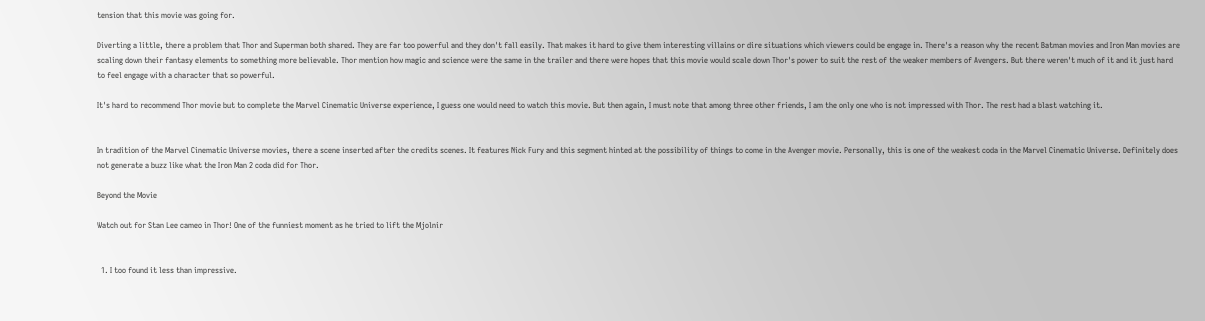tension that this movie was going for.

Diverting a little, there a problem that Thor and Superman both shared. They are far too powerful and they don't fall easily. That makes it hard to give them interesting villains or dire situations which viewers could be engage in. There's a reason why the recent Batman movies and Iron Man movies are scaling down their fantasy elements to something more believable. Thor mention how magic and science were the same in the trailer and there were hopes that this movie would scale down Thor's power to suit the rest of the weaker members of Avengers. But there weren't much of it and it just hard to feel engage with a character that so powerful.

It's hard to recommend Thor movie but to complete the Marvel Cinematic Universe experience, I guess one would need to watch this movie. But then again, I must note that among three other friends, I am the only one who is not impressed with Thor. The rest had a blast watching it.


In tradition of the Marvel Cinematic Universe movies, there a scene inserted after the credits scenes. It features Nick Fury and this segment hinted at the possibility of things to come in the Avenger movie. Personally, this is one of the weakest coda in the Marvel Cinematic Universe. Definitely does not generate a buzz like what the Iron Man 2 coda did for Thor.

Beyond the Movie

Watch out for Stan Lee cameo in Thor! One of the funniest moment as he tried to lift the Mjolnir


  1. I too found it less than impressive.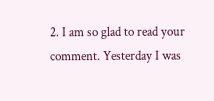2. I am so glad to read your comment. Yesterday I was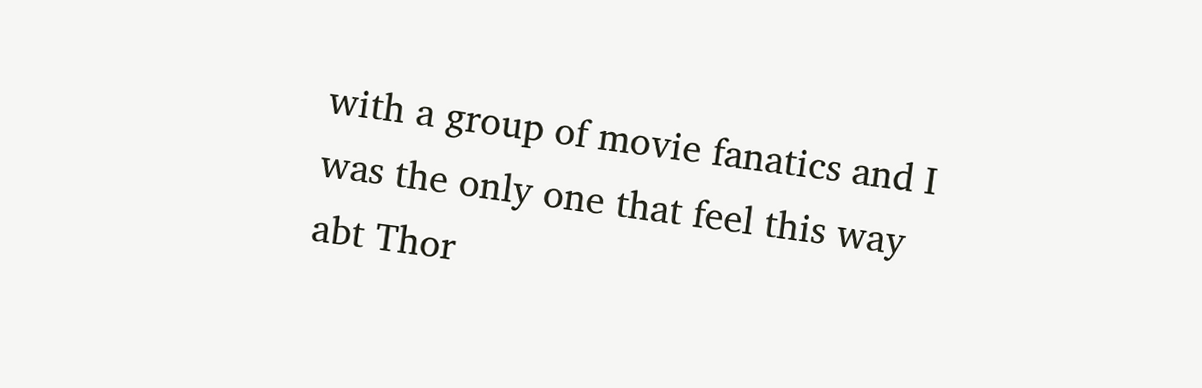with a group of movie fanatics and I was the only one that feel this way abt Thor